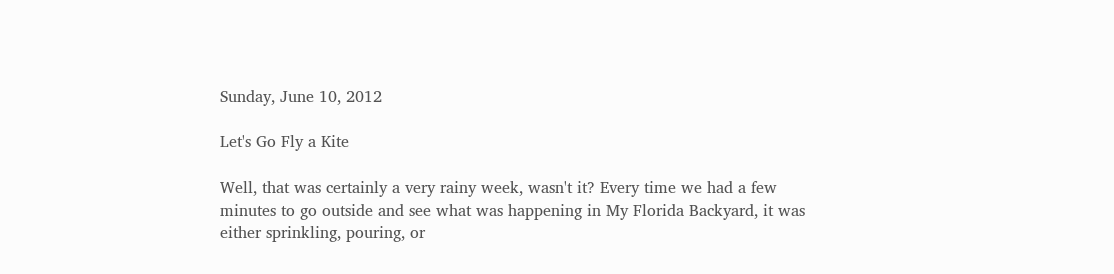Sunday, June 10, 2012

Let's Go Fly a Kite

Well, that was certainly a very rainy week, wasn't it? Every time we had a few minutes to go outside and see what was happening in My Florida Backyard, it was either sprinkling, pouring, or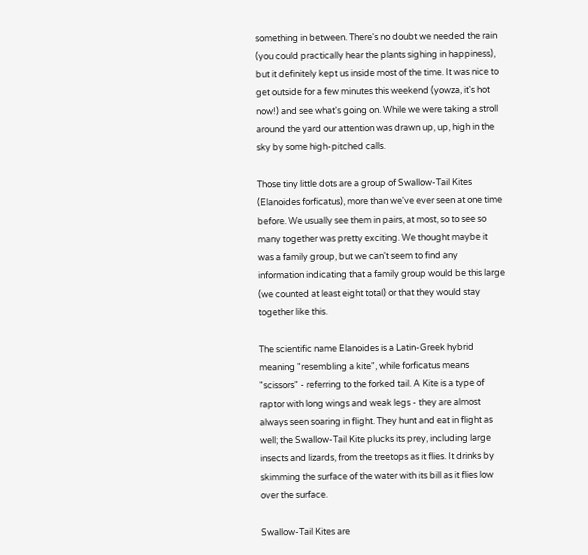something in between. There's no doubt we needed the rain (you could practically hear the plants sighing in happiness), but it definitely kept us inside most of the time. It was nice to get outside for a few minutes this weekend (yowza, it's hot now!) and see what's going on. While we were taking a stroll around the yard our attention was drawn up, up, high in the sky by some high-pitched calls.

Those tiny little dots are a group of Swallow-Tail Kites (Elanoides forficatus), more than we've ever seen at one time before. We usually see them in pairs, at most, so to see so many together was pretty exciting. We thought maybe it was a family group, but we can't seem to find any information indicating that a family group would be this large (we counted at least eight total) or that they would stay together like this.

The scientific name Elanoides is a Latin-Greek hybrid meaning "resembling a kite", while forficatus means "scissors" - referring to the forked tail. A Kite is a type of raptor with long wings and weak legs - they are almost always seen soaring in flight. They hunt and eat in flight as well; the Swallow-Tail Kite plucks its prey, including large insects and lizards, from the treetops as it flies. It drinks by skimming the surface of the water with its bill as it flies low over the surface.

Swallow-Tail Kites are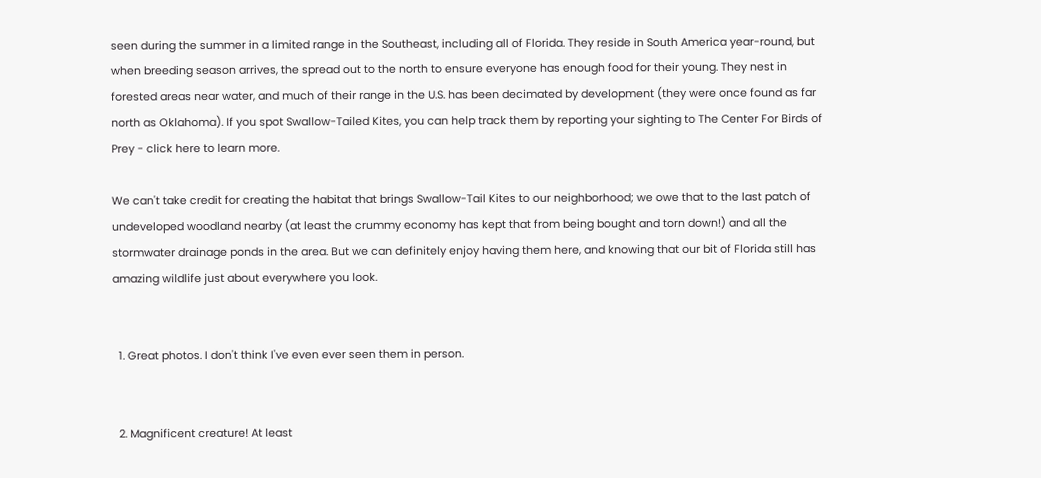seen during the summer in a limited range in the Southeast, including all of Florida. They reside in South America year-round, but when breeding season arrives, the spread out to the north to ensure everyone has enough food for their young. They nest in forested areas near water, and much of their range in the U.S. has been decimated by development (they were once found as far north as Oklahoma). If you spot Swallow-Tailed Kites, you can help track them by reporting your sighting to The Center For Birds of Prey - click here to learn more.

We can't take credit for creating the habitat that brings Swallow-Tail Kites to our neighborhood; we owe that to the last patch of undeveloped woodland nearby (at least the crummy economy has kept that from being bought and torn down!) and all the stormwater drainage ponds in the area. But we can definitely enjoy having them here, and knowing that our bit of Florida still has amazing wildlife just about everywhere you look.


  1. Great photos. I don't think I've even ever seen them in person.


  2. Magnificent creature! At least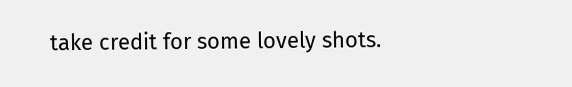take credit for some lovely shots.